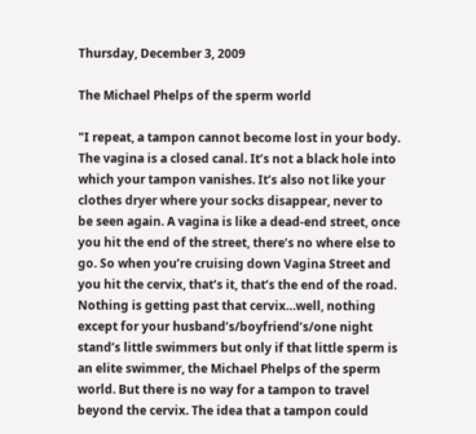Thursday, December 3, 2009

The Michael Phelps of the sperm world

"I repeat, a tampon cannot become lost in your body. The vagina is a closed canal. It’s not a black hole into which your tampon vanishes. It’s also not like your clothes dryer where your socks disappear, never to be seen again. A vagina is like a dead-end street, once you hit the end of the street, there’s no where else to go. So when you’re cruising down Vagina Street and you hit the cervix, that’s it, that’s the end of the road. Nothing is getting past that cervix…well, nothing except for your husband’s/boyfriend’s/one night stand’s little swimmers but only if that little sperm is an elite swimmer, the Michael Phelps of the sperm world. But there is no way for a tampon to travel beyond the cervix. The idea that a tampon could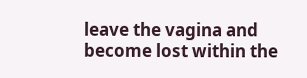leave the vagina and become lost within the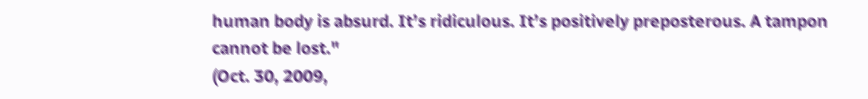human body is absurd. It’s ridiculous. It’s positively preposterous. A tampon cannot be lost."
(Oct. 30, 2009,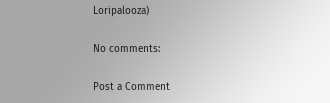Loripalooza)

No comments:

Post a Comment